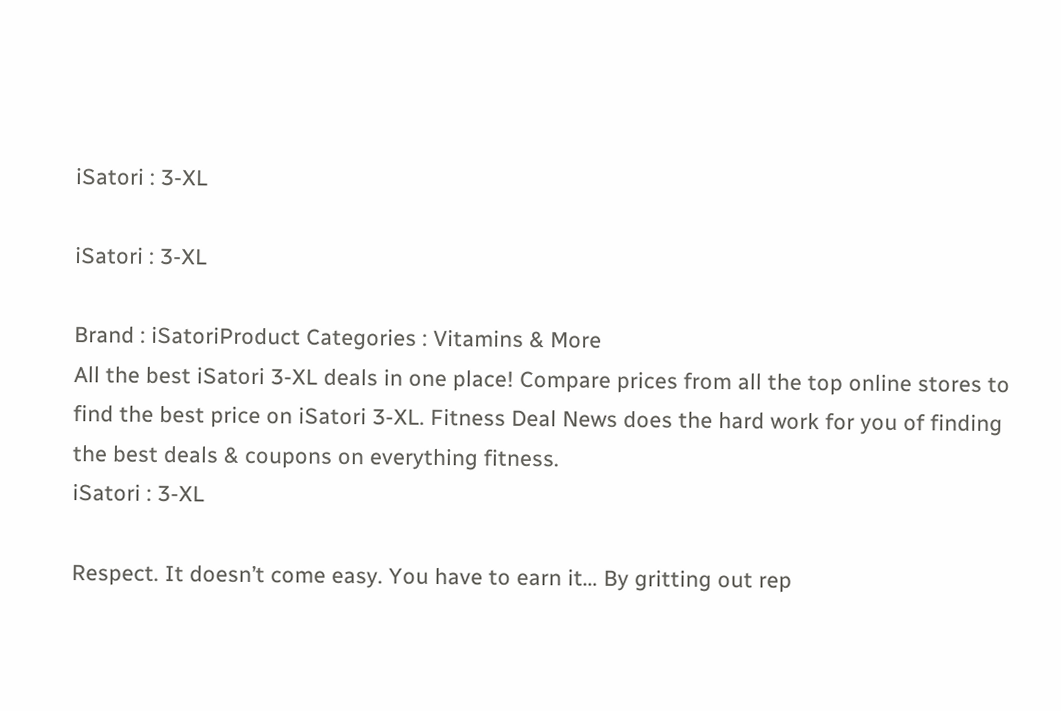iSatori : 3-XL

iSatori : 3-XL

Brand : iSatoriProduct Categories : Vitamins & More
All the best iSatori 3-XL deals in one place! Compare prices from all the top online stores to find the best price on iSatori 3-XL. Fitness Deal News does the hard work for you of finding the best deals & coupons on everything fitness.
iSatori : 3-XL

Respect. It doesn’t come easy. You have to earn it… By gritting out rep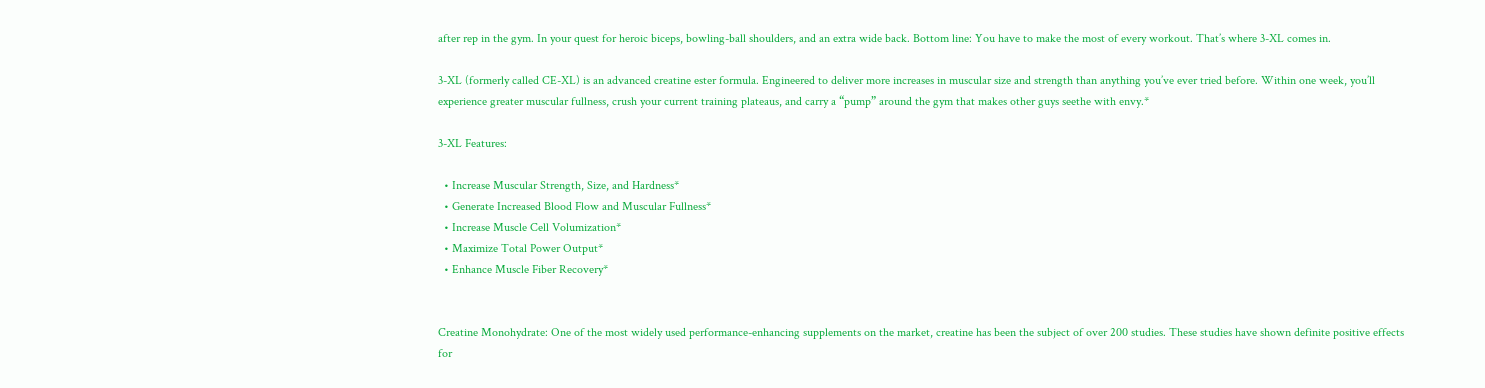after rep in the gym. In your quest for heroic biceps, bowling-ball shoulders, and an extra wide back. Bottom line: You have to make the most of every workout. That’s where 3-XL comes in.

3-XL (formerly called CE-XL) is an advanced creatine ester formula. Engineered to deliver more increases in muscular size and strength than anything you’ve ever tried before. Within one week, you’ll experience greater muscular fullness, crush your current training plateaus, and carry a “pump” around the gym that makes other guys seethe with envy.*

3-XL Features:

  • Increase Muscular Strength, Size, and Hardness*
  • Generate Increased Blood Flow and Muscular Fullness*
  • Increase Muscle Cell Volumization*
  • Maximize Total Power Output*
  • Enhance Muscle Fiber Recovery*


Creatine Monohydrate: One of the most widely used performance-enhancing supplements on the market, creatine has been the subject of over 200 studies. These studies have shown definite positive effects for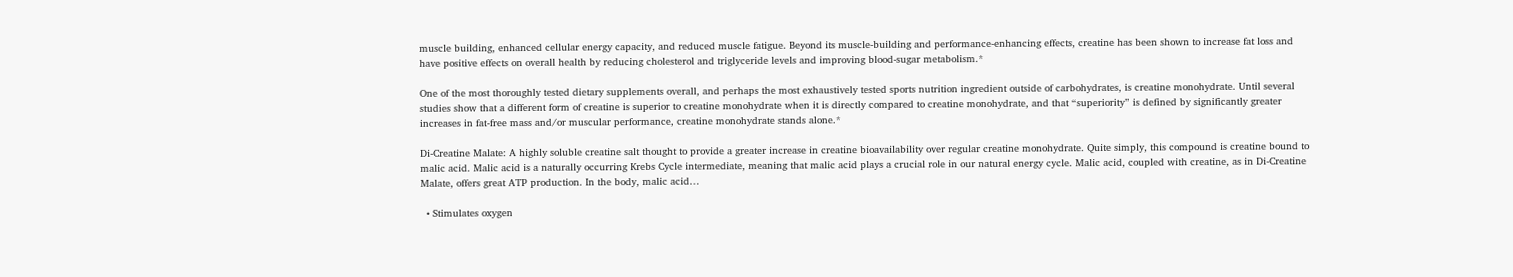muscle building, enhanced cellular energy capacity, and reduced muscle fatigue. Beyond its muscle-building and performance-enhancing effects, creatine has been shown to increase fat loss and have positive effects on overall health by reducing cholesterol and triglyceride levels and improving blood-sugar metabolism.*

One of the most thoroughly tested dietary supplements overall, and perhaps the most exhaustively tested sports nutrition ingredient outside of carbohydrates, is creatine monohydrate. Until several studies show that a different form of creatine is superior to creatine monohydrate when it is directly compared to creatine monohydrate, and that “superiority” is defined by significantly greater increases in fat-free mass and/or muscular performance, creatine monohydrate stands alone.*

Di-Creatine Malate: A highly soluble creatine salt thought to provide a greater increase in creatine bioavailability over regular creatine monohydrate. Quite simply, this compound is creatine bound to malic acid. Malic acid is a naturally occurring Krebs Cycle intermediate, meaning that malic acid plays a crucial role in our natural energy cycle. Malic acid, coupled with creatine, as in Di-Creatine Malate, offers great ATP production. In the body, malic acid…

  • Stimulates oxygen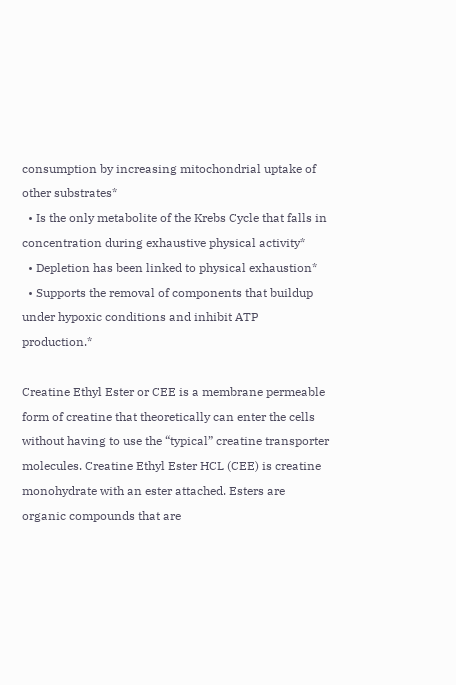consumption by increasing mitochondrial uptake of other substrates*
  • Is the only metabolite of the Krebs Cycle that falls in concentration during exhaustive physical activity*
  • Depletion has been linked to physical exhaustion*
  • Supports the removal of components that buildup under hypoxic conditions and inhibit ATP production.*

Creatine Ethyl Ester or CEE is a membrane permeable form of creatine that theoretically can enter the cells without having to use the “typical” creatine transporter molecules. Creatine Ethyl Ester HCL (CEE) is creatine monohydrate with an ester attached. Esters are organic compounds that are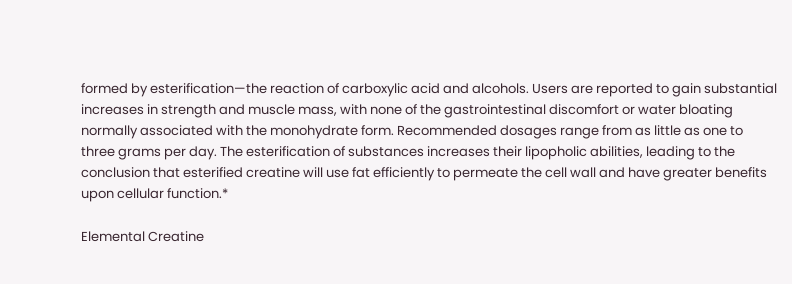formed by esterification—the reaction of carboxylic acid and alcohols. Users are reported to gain substantial increases in strength and muscle mass, with none of the gastrointestinal discomfort or water bloating normally associated with the monohydrate form. Recommended dosages range from as little as one to three grams per day. The esterification of substances increases their lipopholic abilities, leading to the conclusion that esterified creatine will use fat efficiently to permeate the cell wall and have greater benefits upon cellular function.*

Elemental Creatine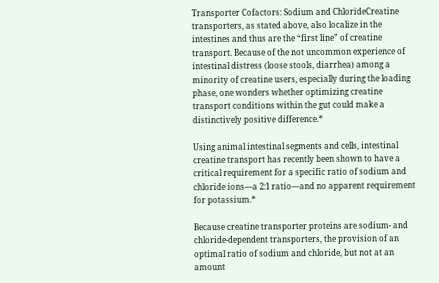Transporter Cofactors: Sodium and ChlorideCreatine transporters, as stated above, also localize in the intestines and thus are the “first line” of creatine transport. Because of the not uncommon experience of intestinal distress (loose stools, diarrhea) among a minority of creatine users, especially during the loading phase, one wonders whether optimizing creatine transport conditions within the gut could make a distinctively positive difference.*

Using animal intestinal segments and cells, intestinal creatine transport has recently been shown to have a critical requirement for a specific ratio of sodium and chloride ions—a 2:1 ratio—and no apparent requirement for potassium.*

Because creatine transporter proteins are sodium- and chloride-dependent transporters, the provision of an optimal ratio of sodium and chloride, but not at an amount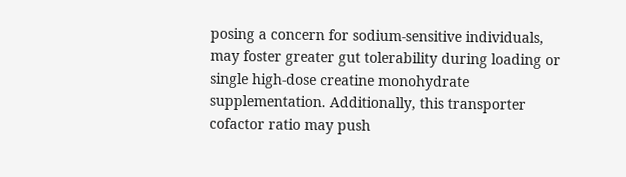posing a concern for sodium-sensitive individuals, may foster greater gut tolerability during loading or single high-dose creatine monohydrate supplementation. Additionally, this transporter cofactor ratio may push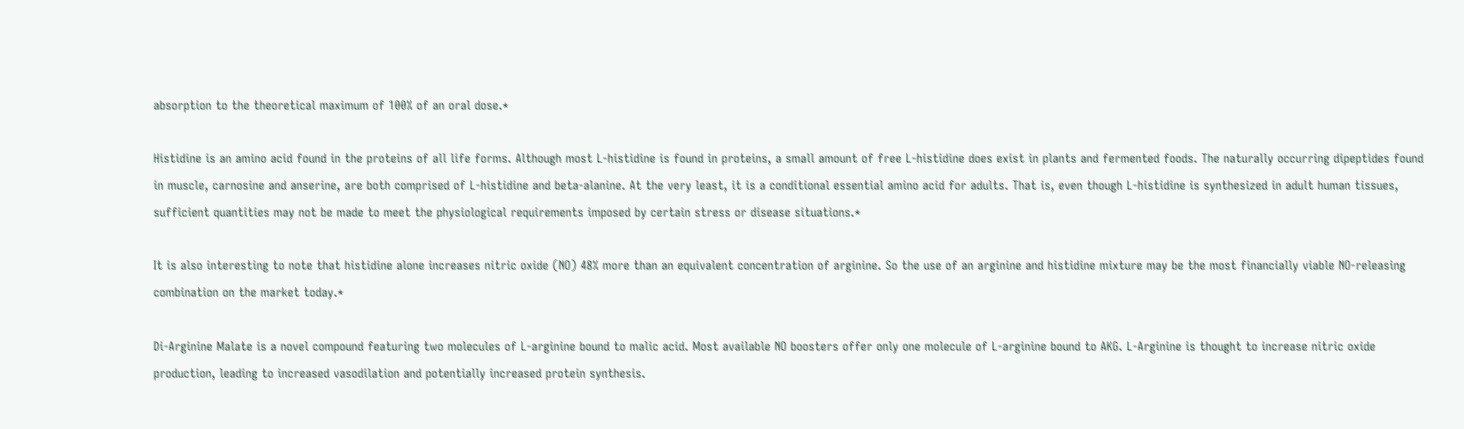absorption to the theoretical maximum of 100% of an oral dose.*

Histidine is an amino acid found in the proteins of all life forms. Although most L-histidine is found in proteins, a small amount of free L-histidine does exist in plants and fermented foods. The naturally occurring dipeptides found in muscle, carnosine and anserine, are both comprised of L-histidine and beta-alanine. At the very least, it is a conditional essential amino acid for adults. That is, even though L-histidine is synthesized in adult human tissues, sufficient quantities may not be made to meet the physiological requirements imposed by certain stress or disease situations.*

It is also interesting to note that histidine alone increases nitric oxide (NO) 48% more than an equivalent concentration of arginine. So the use of an arginine and histidine mixture may be the most financially viable NO-releasing combination on the market today.*

Di-Arginine Malate is a novel compound featuring two molecules of L-arginine bound to malic acid. Most available NO boosters offer only one molecule of L-arginine bound to AKG. L-Arginine is thought to increase nitric oxide production, leading to increased vasodilation and potentially increased protein synthesis.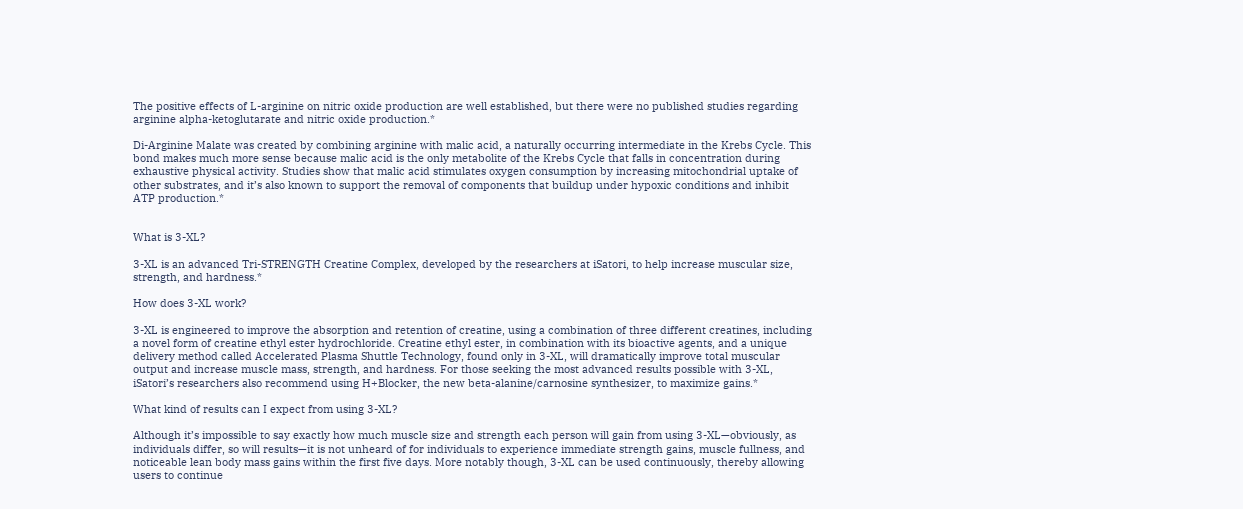The positive effects of L-arginine on nitric oxide production are well established, but there were no published studies regarding arginine alpha-ketoglutarate and nitric oxide production.*

Di-Arginine Malate was created by combining arginine with malic acid, a naturally occurring intermediate in the Krebs Cycle. This bond makes much more sense because malic acid is the only metabolite of the Krebs Cycle that falls in concentration during exhaustive physical activity. Studies show that malic acid stimulates oxygen consumption by increasing mitochondrial uptake of other substrates, and it’s also known to support the removal of components that buildup under hypoxic conditions and inhibit ATP production.*


What is 3-XL?

3-XL is an advanced Tri-STRENGTH Creatine Complex, developed by the researchers at iSatori, to help increase muscular size, strength, and hardness.*

How does 3-XL work?

3-XL is engineered to improve the absorption and retention of creatine, using a combination of three different creatines, including a novel form of creatine ethyl ester hydrochloride. Creatine ethyl ester, in combination with its bioactive agents, and a unique delivery method called Accelerated Plasma Shuttle Technology, found only in 3-XL, will dramatically improve total muscular output and increase muscle mass, strength, and hardness. For those seeking the most advanced results possible with 3-XL, iSatori’s researchers also recommend using H+Blocker, the new beta-alanine/carnosine synthesizer, to maximize gains.*

What kind of results can I expect from using 3-XL?

Although it’s impossible to say exactly how much muscle size and strength each person will gain from using 3-XL—obviously, as individuals differ, so will results—it is not unheard of for individuals to experience immediate strength gains, muscle fullness, and noticeable lean body mass gains within the first five days. More notably though, 3-XL can be used continuously, thereby allowing users to continue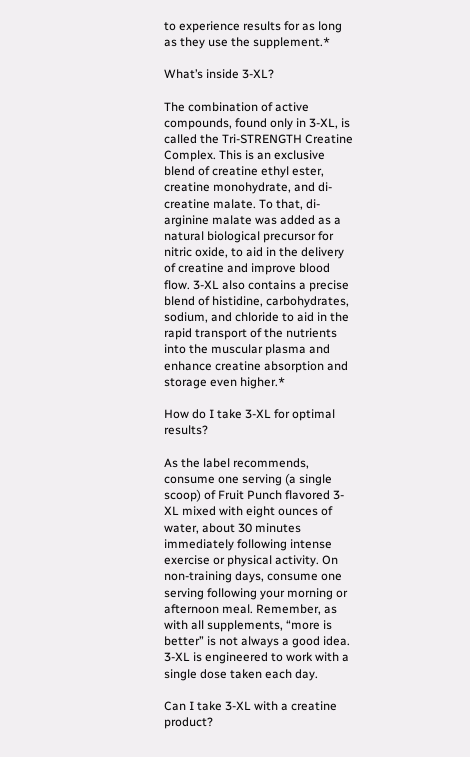to experience results for as long as they use the supplement.*

What’s inside 3-XL?

The combination of active compounds, found only in 3-XL, is called the Tri-STRENGTH Creatine Complex. This is an exclusive blend of creatine ethyl ester, creatine monohydrate, and di-creatine malate. To that, di-arginine malate was added as a natural biological precursor for nitric oxide, to aid in the delivery of creatine and improve blood flow. 3-XL also contains a precise blend of histidine, carbohydrates, sodium, and chloride to aid in the rapid transport of the nutrients into the muscular plasma and enhance creatine absorption and storage even higher.*

How do I take 3-XL for optimal results?

As the label recommends, consume one serving (a single scoop) of Fruit Punch flavored 3-XL mixed with eight ounces of water, about 30 minutes immediately following intense exercise or physical activity. On non-training days, consume one serving following your morning or afternoon meal. Remember, as with all supplements, “more is better” is not always a good idea. 3-XL is engineered to work with a single dose taken each day.

Can I take 3-XL with a creatine product?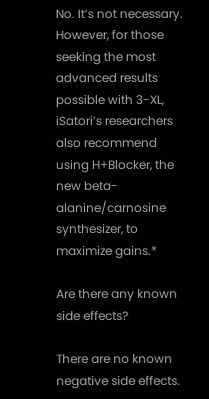No. It’s not necessary. However, for those seeking the most advanced results possible with 3-XL, iSatori’s researchers also recommend using H+Blocker, the new beta-alanine/carnosine synthesizer, to maximize gains.*

Are there any known side effects?

There are no known negative side effects.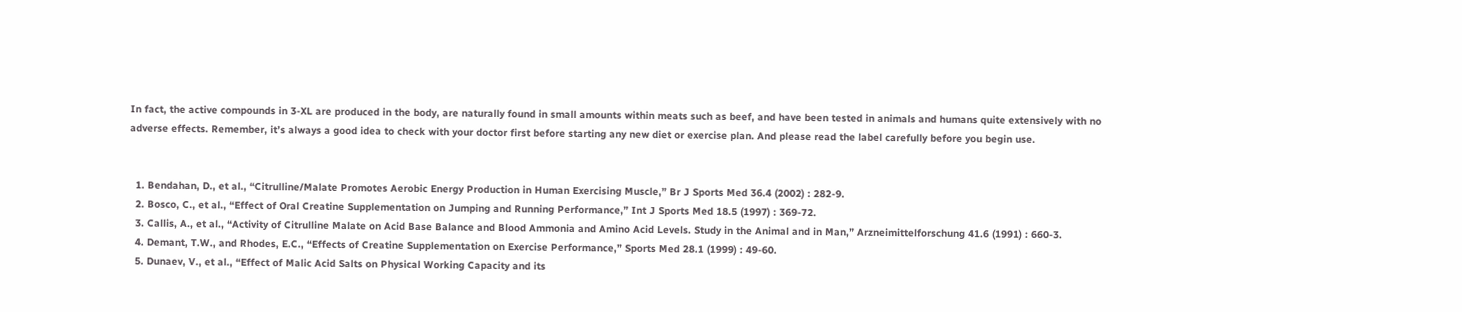In fact, the active compounds in 3-XL are produced in the body, are naturally found in small amounts within meats such as beef, and have been tested in animals and humans quite extensively with no adverse effects. Remember, it’s always a good idea to check with your doctor first before starting any new diet or exercise plan. And please read the label carefully before you begin use.


  1. Bendahan, D., et al., “Citrulline/Malate Promotes Aerobic Energy Production in Human Exercising Muscle,” Br J Sports Med 36.4 (2002) : 282-9.
  2. Bosco, C., et al., “Effect of Oral Creatine Supplementation on Jumping and Running Performance,” Int J Sports Med 18.5 (1997) : 369-72.
  3. Callis, A., et al., “Activity of Citrulline Malate on Acid Base Balance and Blood Ammonia and Amino Acid Levels. Study in the Animal and in Man,” Arzneimittelforschung 41.6 (1991) : 660-3.
  4. Demant, T.W., and Rhodes, E.C., “Effects of Creatine Supplementation on Exercise Performance,” Sports Med 28.1 (1999) : 49-60.
  5. Dunaev, V., et al., “Effect of Malic Acid Salts on Physical Working Capacity and its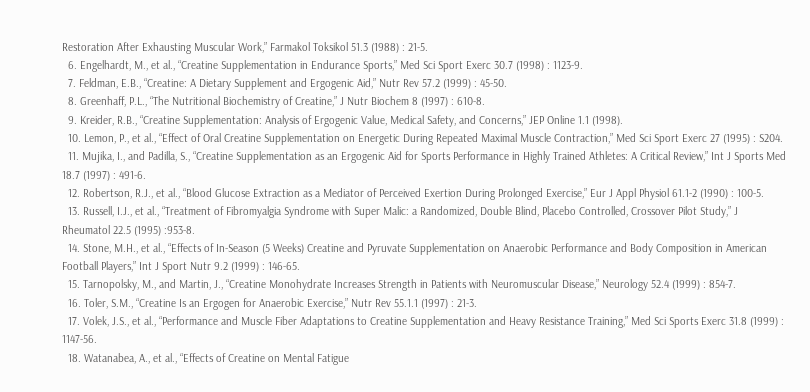Restoration After Exhausting Muscular Work,” Farmakol Toksikol 51.3 (1988) : 21-5.
  6. Engelhardt, M., et al., “Creatine Supplementation in Endurance Sports,” Med Sci Sport Exerc 30.7 (1998) : 1123-9.
  7. Feldman, E.B., “Creatine: A Dietary Supplement and Ergogenic Aid,” Nutr Rev 57.2 (1999) : 45-50.
  8. Greenhaff, P.L., “The Nutritional Biochemistry of Creatine,” J Nutr Biochem 8 (1997) : 610-8.
  9. Kreider, R.B., “Creatine Supplementation: Analysis of Ergogenic Value, Medical Safety, and Concerns,” JEP Online 1.1 (1998).
  10. Lemon, P., et al., “Effect of Oral Creatine Supplementation on Energetic During Repeated Maximal Muscle Contraction,” Med Sci Sport Exerc 27 (1995) : S204.
  11. Mujika, I., and Padilla, S., “Creatine Supplementation as an Ergogenic Aid for Sports Performance in Highly Trained Athletes: A Critical Review,” Int J Sports Med 18.7 (1997) : 491-6.
  12. Robertson, R.J., et al., “Blood Glucose Extraction as a Mediator of Perceived Exertion During Prolonged Exercise,” Eur J Appl Physiol 61.1-2 (1990) : 100-5.
  13. Russell, I.J., et al., “Treatment of Fibromyalgia Syndrome with Super Malic: a Randomized, Double Blind, Placebo Controlled, Crossover Pilot Study,” J Rheumatol 22.5 (1995) :953-8.
  14. Stone, M.H., et al., “Effects of In-Season (5 Weeks) Creatine and Pyruvate Supplementation on Anaerobic Performance and Body Composition in American Football Players,” Int J Sport Nutr 9.2 (1999) : 146-65.
  15. Tarnopolsky, M., and Martin, J., “Creatine Monohydrate Increases Strength in Patients with Neuromuscular Disease,” Neurology 52.4 (1999) : 854-7.
  16. Toler, S.M., “Creatine Is an Ergogen for Anaerobic Exercise,” Nutr Rev 55.1.1 (1997) : 21-3.
  17. Volek, J.S., et al., “Performance and Muscle Fiber Adaptations to Creatine Supplementation and Heavy Resistance Training,” Med Sci Sports Exerc 31.8 (1999) : 1147-56.
  18. Watanabea, A., et al., “Effects of Creatine on Mental Fatigue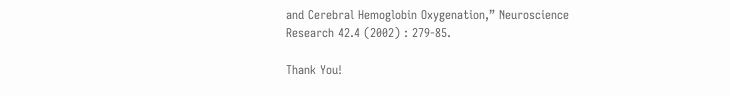and Cerebral Hemoglobin Oxygenation,” Neuroscience Research 42.4 (2002) : 279-85.

Thank You!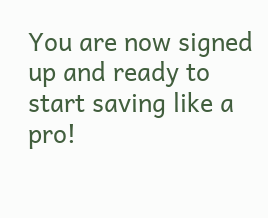You are now signed up and ready to start saving like a pro!